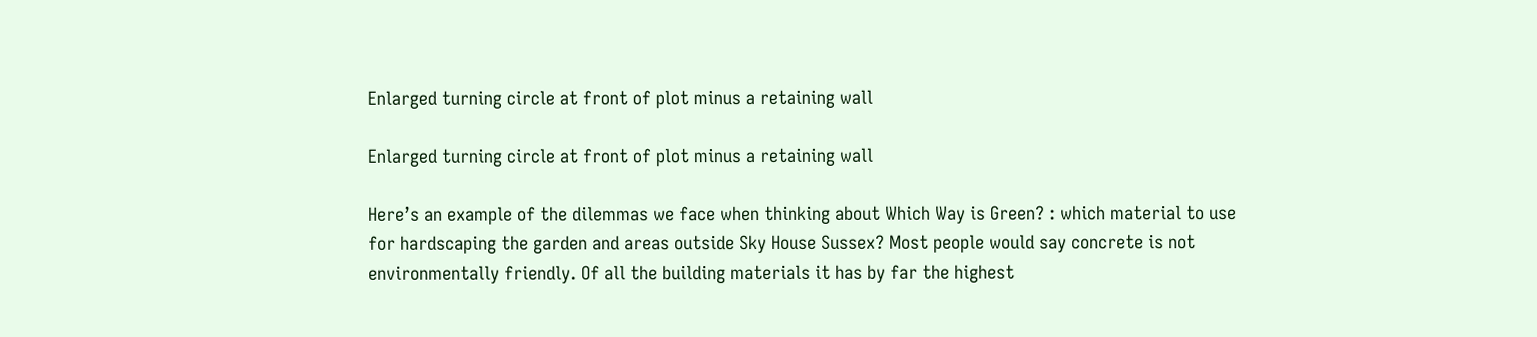Enlarged turning circle at front of plot minus a retaining wall

Enlarged turning circle at front of plot minus a retaining wall

Here’s an example of the dilemmas we face when thinking about Which Way is Green? : which material to use for hardscaping the garden and areas outside Sky House Sussex? Most people would say concrete is not environmentally friendly. Of all the building materials it has by far the highest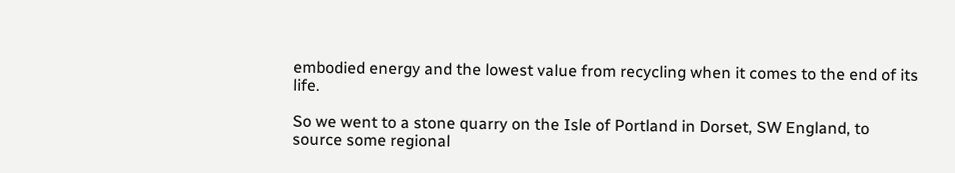embodied energy and the lowest value from recycling when it comes to the end of its life.

So we went to a stone quarry on the Isle of Portland in Dorset, SW England, to source some regional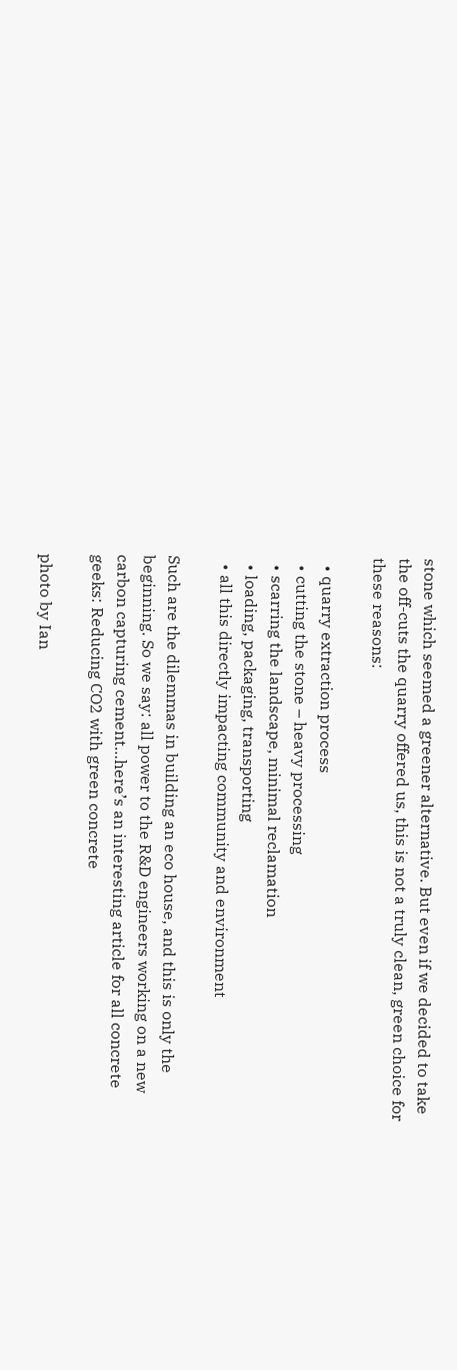stone which seemed a greener alternative. But even if we decided to take the off-cuts the quarry offered us, this is not a truly clean, green choice for these reasons:

  • quarry extraction process
  • cutting the stone – heavy processing
  • scarring the landscape, minimal reclamation
  • loading, packaging, transporting
  • all this directly impacting community and environment

Such are the dilemmas in building an eco house, and this is only the beginning. So we say: all power to the R&D engineers working on a new carbon capturing cement…here’s an interesting article for all concrete geeks: Reducing CO2 with green concrete

photo by Ian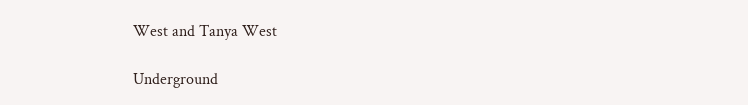West and Tanya West

Underground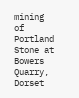mining of Portland Stone at Bowers Quarry, Dorset